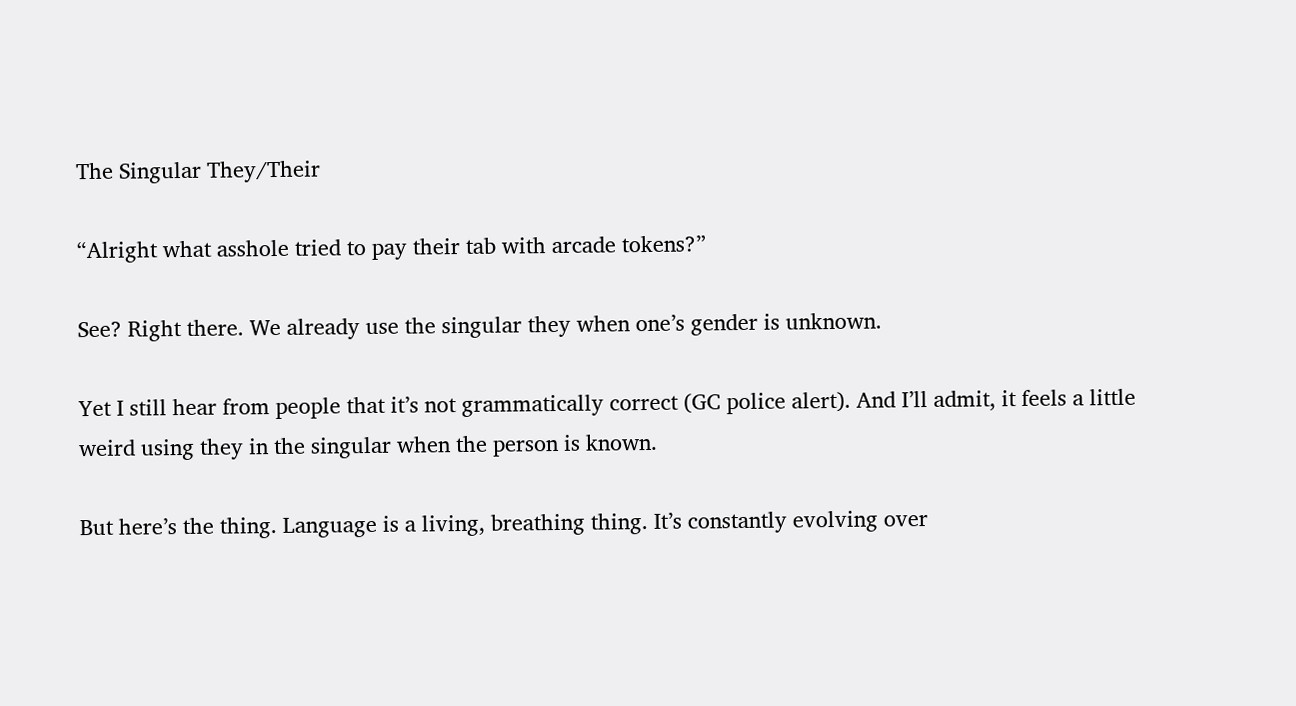The Singular They/Their

“Alright what asshole tried to pay their tab with arcade tokens?”

See? Right there. We already use the singular they when one’s gender is unknown.

Yet I still hear from people that it’s not grammatically correct (GC police alert). And I’ll admit, it feels a little weird using they in the singular when the person is known.

But here’s the thing. Language is a living, breathing thing. It’s constantly evolving over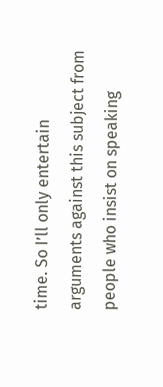time. So I’ll only entertain arguments against this subject from people who insist on speaking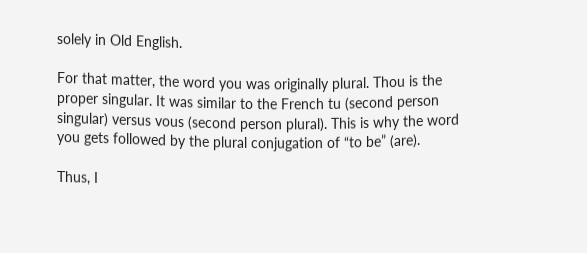solely in Old English.

For that matter, the word you was originally plural. Thou is the proper singular. It was similar to the French tu (second person singular) versus vous (second person plural). This is why the word you gets followed by the plural conjugation of “to be” (are).

Thus, I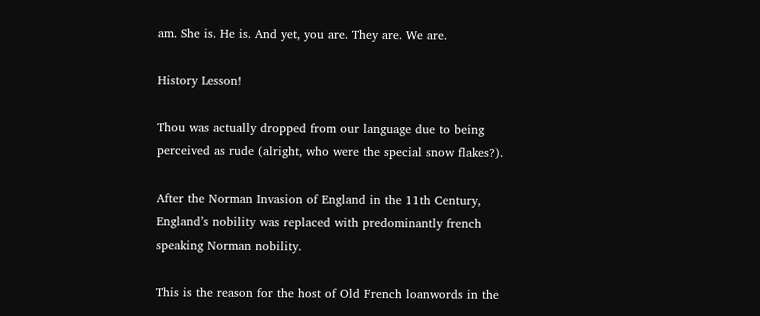am. She is. He is. And yet, you are. They are. We are.

History Lesson!

Thou was actually dropped from our language due to being perceived as rude (alright, who were the special snow flakes?).

After the Norman Invasion of England in the 11th Century, England’s nobility was replaced with predominantly french speaking Norman nobility.

This is the reason for the host of Old French loanwords in the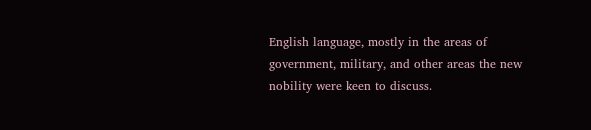English language, mostly in the areas of government, military, and other areas the new nobility were keen to discuss.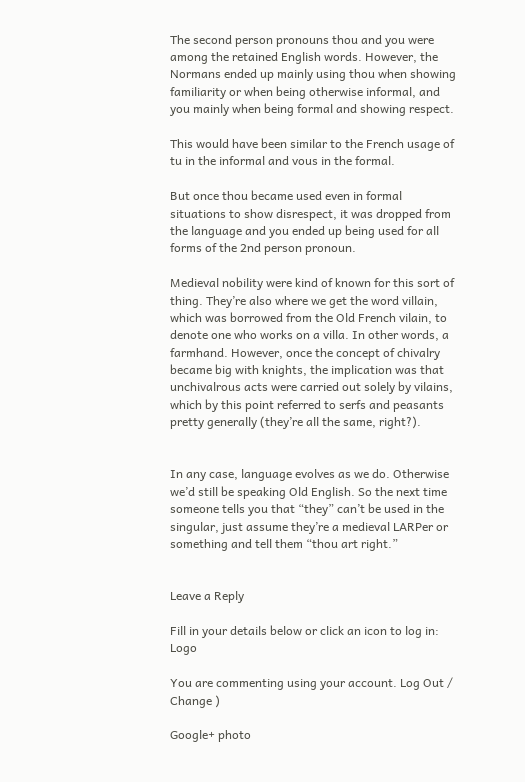The second person pronouns thou and you were among the retained English words. However, the Normans ended up mainly using thou when showing familiarity or when being otherwise informal, and you mainly when being formal and showing respect.

This would have been similar to the French usage of tu in the informal and vous in the formal.

But once thou became used even in formal situations to show disrespect, it was dropped from the language and you ended up being used for all forms of the 2nd person pronoun.

Medieval nobility were kind of known for this sort of thing. They’re also where we get the word villain, which was borrowed from the Old French vilain, to denote one who works on a villa. In other words, a farmhand. However, once the concept of chivalry became big with knights, the implication was that unchivalrous acts were carried out solely by vilains, which by this point referred to serfs and peasants pretty generally (they’re all the same, right?).


In any case, language evolves as we do. Otherwise we’d still be speaking Old English. So the next time someone tells you that “they” can’t be used in the singular, just assume they’re a medieval LARPer or something and tell them “thou art right.”


Leave a Reply

Fill in your details below or click an icon to log in: Logo

You are commenting using your account. Log Out /  Change )

Google+ photo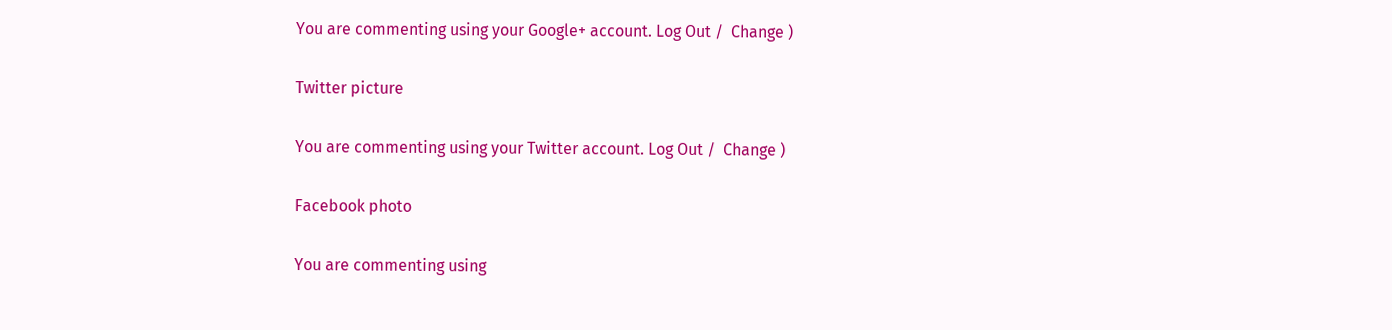You are commenting using your Google+ account. Log Out /  Change )

Twitter picture

You are commenting using your Twitter account. Log Out /  Change )

Facebook photo

You are commenting using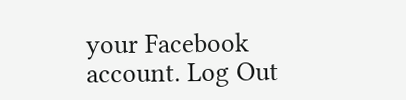your Facebook account. Log Out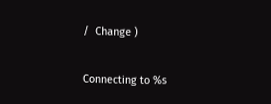/  Change )


Connecting to %s